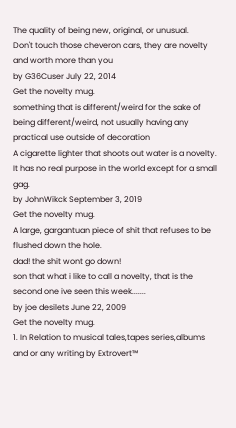The quality of being new, original, or unusual.
Don't touch those cheveron cars, they are novelty and worth more than you
by G36Cuser July 22, 2014
Get the novelty mug.
something that is different/weird for the sake of being different/weird, not usually having any practical use outside of decoration
A cigarette lighter that shoots out water is a novelty. It has no real purpose in the world except for a small gag.
by JohnWikck September 3, 2019
Get the novelty mug.
A large, gargantuan piece of shit that refuses to be flushed down the hole.
dad! the shit wont go down!
son that what i like to call a novelty, that is the second one ive seen this week.......
by joe desilets June 22, 2009
Get the novelty mug.
1. In Relation to musical tales,tapes series,albums and or any writing by Extrovert™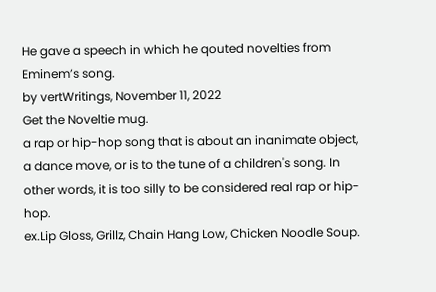He gave a speech in which he qouted novelties from Eminem’s song.
by vertWritings, November 11, 2022
Get the Noveltie mug.
a rap or hip-hop song that is about an inanimate object, a dance move, or is to the tune of a children's song. In other words, it is too silly to be considered real rap or hip-hop.
ex.Lip Gloss, Grillz, Chain Hang Low, Chicken Noodle Soup.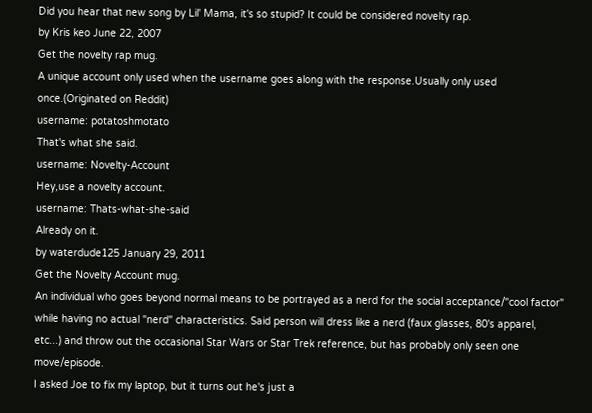Did you hear that new song by Lil' Mama, it's so stupid? It could be considered novelty rap.
by Kris keo June 22, 2007
Get the novelty rap mug.
A unique account only used when the username goes along with the response.Usually only used once.(Originated on Reddit)
username: potatoshmotato
That's what she said.
username: Novelty-Account
Hey,use a novelty account.
username: Thats-what-she-said
Already on it.
by waterdude125 January 29, 2011
Get the Novelty Account mug.
An individual who goes beyond normal means to be portrayed as a nerd for the social acceptance/"cool factor" while having no actual "nerd" characteristics. Said person will dress like a nerd (faux glasses, 80's apparel, etc...) and throw out the occasional Star Wars or Star Trek reference, but has probably only seen one move/episode.
I asked Joe to fix my laptop, but it turns out he's just a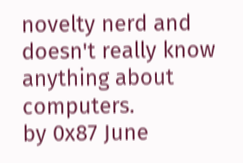novelty nerd and doesn't really know anything about computers.
by 0x87 June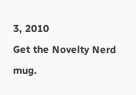3, 2010
Get the Novelty Nerd mug.